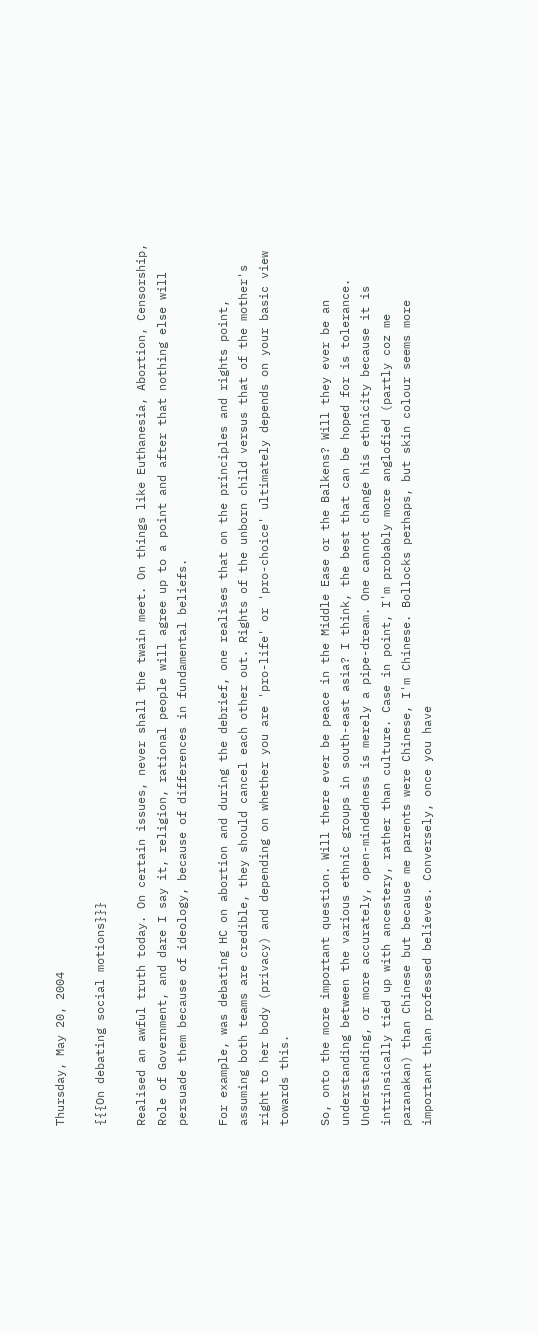Thursday, May 20, 2004

{{{On debating social motions}}}

Realised an awful truth today. On certain issues, never shall the twain meet. On things like Euthanesia, Abortion, Censorship, Role of Government, and dare I say it, religion, rational people will agree up to a point and after that nothing else will persuade them because of ideology, because of differences in fundamental beliefs.

For example, was debating HC on abortion and during the debrief, one realises that on the principles and rights point, assuming both teams are credible, they should cancel each other out. Rights of the unborn child versus that of the mother's right to her body (privacy) and depending on whether you are 'pro-life' or 'pro-choice' ultimately depends on your basic view towards this.

So, onto the more important question. Will there ever be peace in the Middle Ease or the Balkens? Will they ever be an understanding between the various ethnic groups in south-east asia? I think, the best that can be hoped for is tolerance. Understanding, or more accurately, open-mindedness is merely a pipe-dream. One cannot change his ethnicity because it is intrinsically tied up with ancestery, rather than culture. Case in point, I'm probably more anglofied (partly coz me paranakan) than Chinese but because me parents were Chinese, I'm Chinese. Bollocks perhaps, but skin colour seems more important than professed believes. Conversely, once you have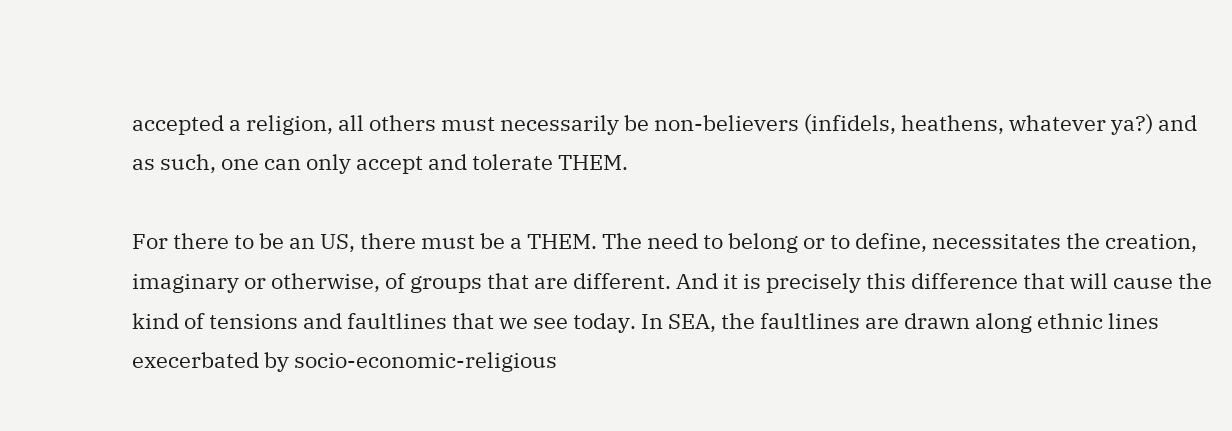accepted a religion, all others must necessarily be non-believers (infidels, heathens, whatever ya?) and as such, one can only accept and tolerate THEM.

For there to be an US, there must be a THEM. The need to belong or to define, necessitates the creation, imaginary or otherwise, of groups that are different. And it is precisely this difference that will cause the kind of tensions and faultlines that we see today. In SEA, the faultlines are drawn along ethnic lines execerbated by socio-economic-religious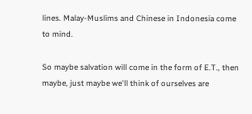lines. Malay-Muslims and Chinese in Indonesia come to mind.

So maybe salvation will come in the form of E.T., then maybe, just maybe we'll think of ourselves are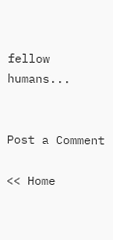fellow humans...


Post a Comment

<< Home